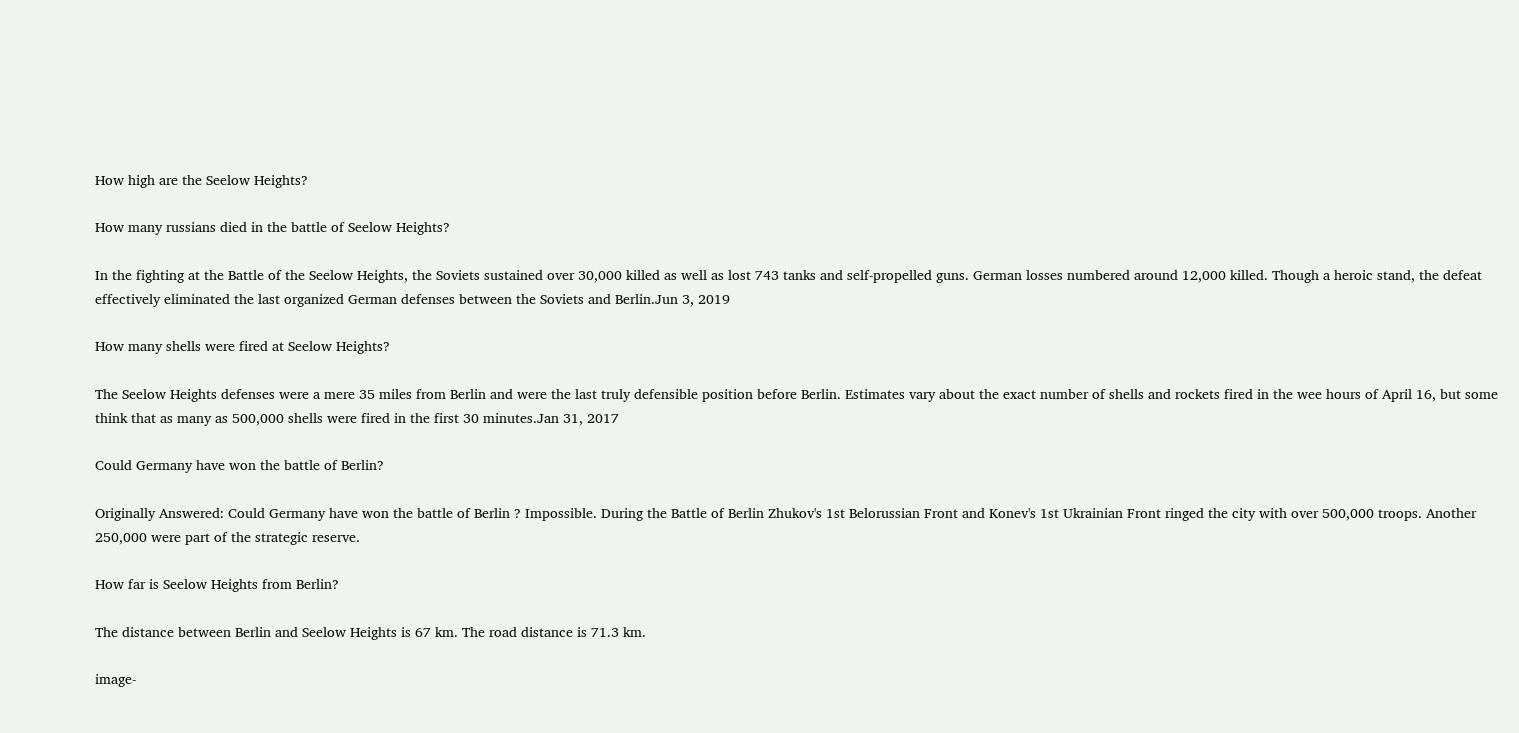How high are the Seelow Heights?

How many russians died in the battle of Seelow Heights?

In the fighting at the Battle of the Seelow Heights, the Soviets sustained over 30,000 killed as well as lost 743 tanks and self-propelled guns. German losses numbered around 12,000 killed. Though a heroic stand, the defeat effectively eliminated the last organized German defenses between the Soviets and Berlin.Jun 3, 2019

How many shells were fired at Seelow Heights?

The Seelow Heights defenses were a mere 35 miles from Berlin and were the last truly defensible position before Berlin. Estimates vary about the exact number of shells and rockets fired in the wee hours of April 16, but some think that as many as 500,000 shells were fired in the first 30 minutes.Jan 31, 2017

Could Germany have won the battle of Berlin?

Originally Answered: Could Germany have won the battle of Berlin ? Impossible. During the Battle of Berlin Zhukov's 1st Belorussian Front and Konev's 1st Ukrainian Front ringed the city with over 500,000 troops. Another 250,000 were part of the strategic reserve.

How far is Seelow Heights from Berlin?

The distance between Berlin and Seelow Heights is 67 km. The road distance is 71.3 km.

image-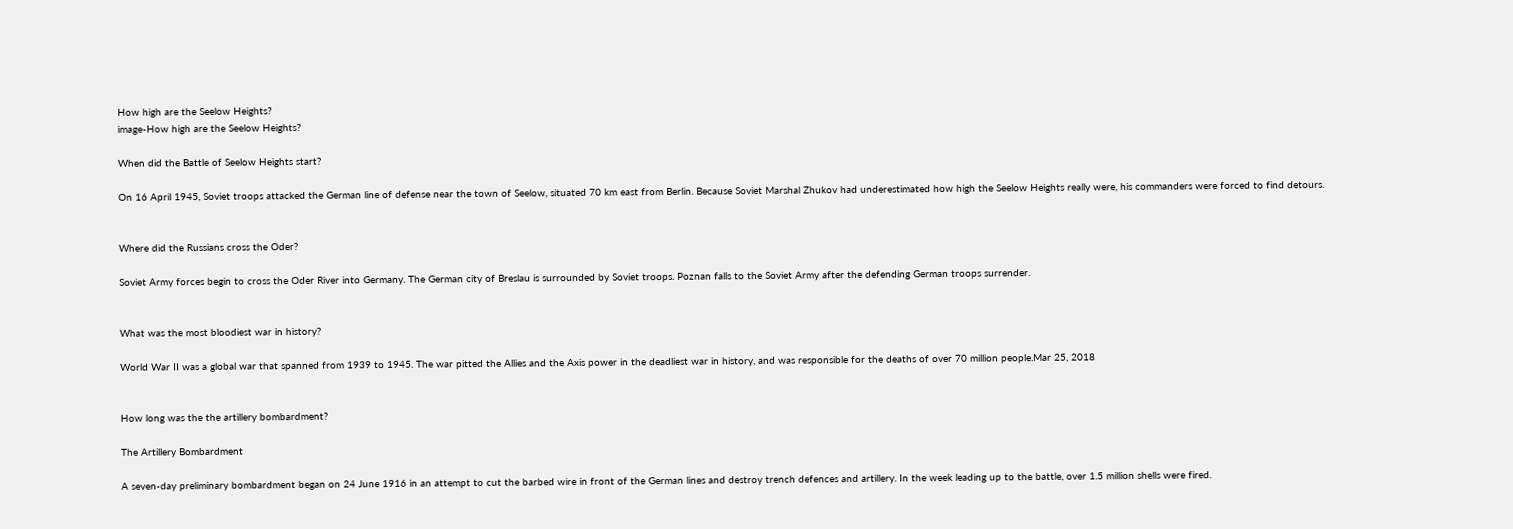How high are the Seelow Heights?
image-How high are the Seelow Heights?

When did the Battle of Seelow Heights start?

On 16 April 1945, Soviet troops attacked the German line of defense near the town of Seelow, situated 70 km east from Berlin. Because Soviet Marshal Zhukov had underestimated how high the Seelow Heights really were, his commanders were forced to find detours.


Where did the Russians cross the Oder?

Soviet Army forces begin to cross the Oder River into Germany. The German city of Breslau is surrounded by Soviet troops. Poznan falls to the Soviet Army after the defending German troops surrender.


What was the most bloodiest war in history?

World War II was a global war that spanned from 1939 to 1945. The war pitted the Allies and the Axis power in the deadliest war in history, and was responsible for the deaths of over 70 million people.Mar 25, 2018


How long was the the artillery bombardment?

The Artillery Bombardment

A seven-day preliminary bombardment began on 24 June 1916 in an attempt to cut the barbed wire in front of the German lines and destroy trench defences and artillery. In the week leading up to the battle, over 1.5 million shells were fired.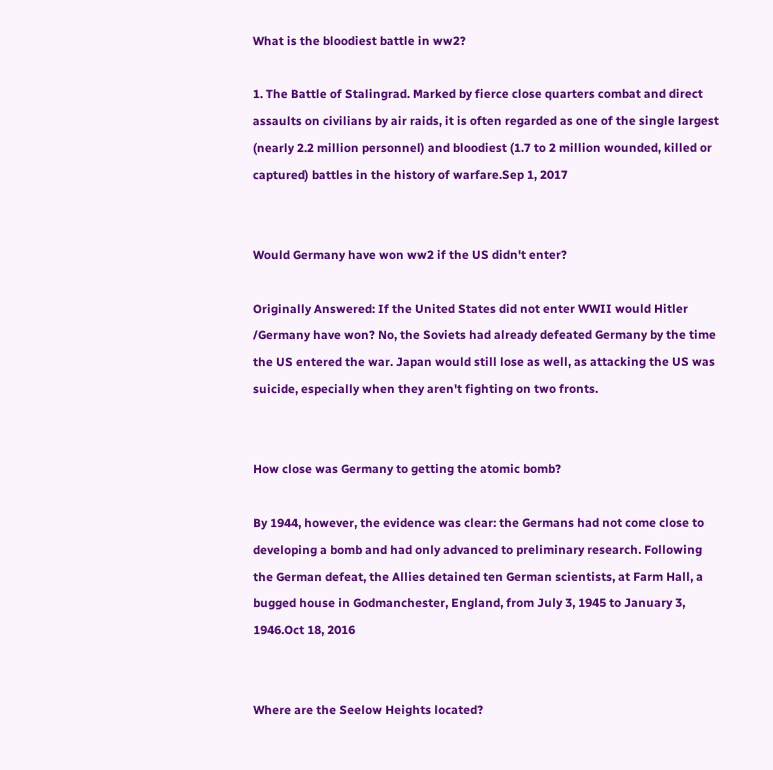What is the bloodiest battle in ww2?

1. The Battle of Stalingrad. Marked by fierce close quarters combat and direct assaults on civilians by air raids, it is often regarded as one of the single largest (nearly 2.2 million personnel) and bloodiest (1.7 to 2 million wounded, killed or captured) battles in the history of warfare.Sep 1, 2017


Would Germany have won ww2 if the US didn't enter?

Originally Answered: If the United States did not enter WWII would Hitler /Germany have won? No, the Soviets had already defeated Germany by the time the US entered the war. Japan would still lose as well, as attacking the US was suicide, especially when they aren't fighting on two fronts.


How close was Germany to getting the atomic bomb?

By 1944, however, the evidence was clear: the Germans had not come close to developing a bomb and had only advanced to preliminary research. Following the German defeat, the Allies detained ten German scientists, at Farm Hall, a bugged house in Godmanchester, England, from July 3, 1945 to January 3, 1946.Oct 18, 2016


Where are the Seelow Heights located?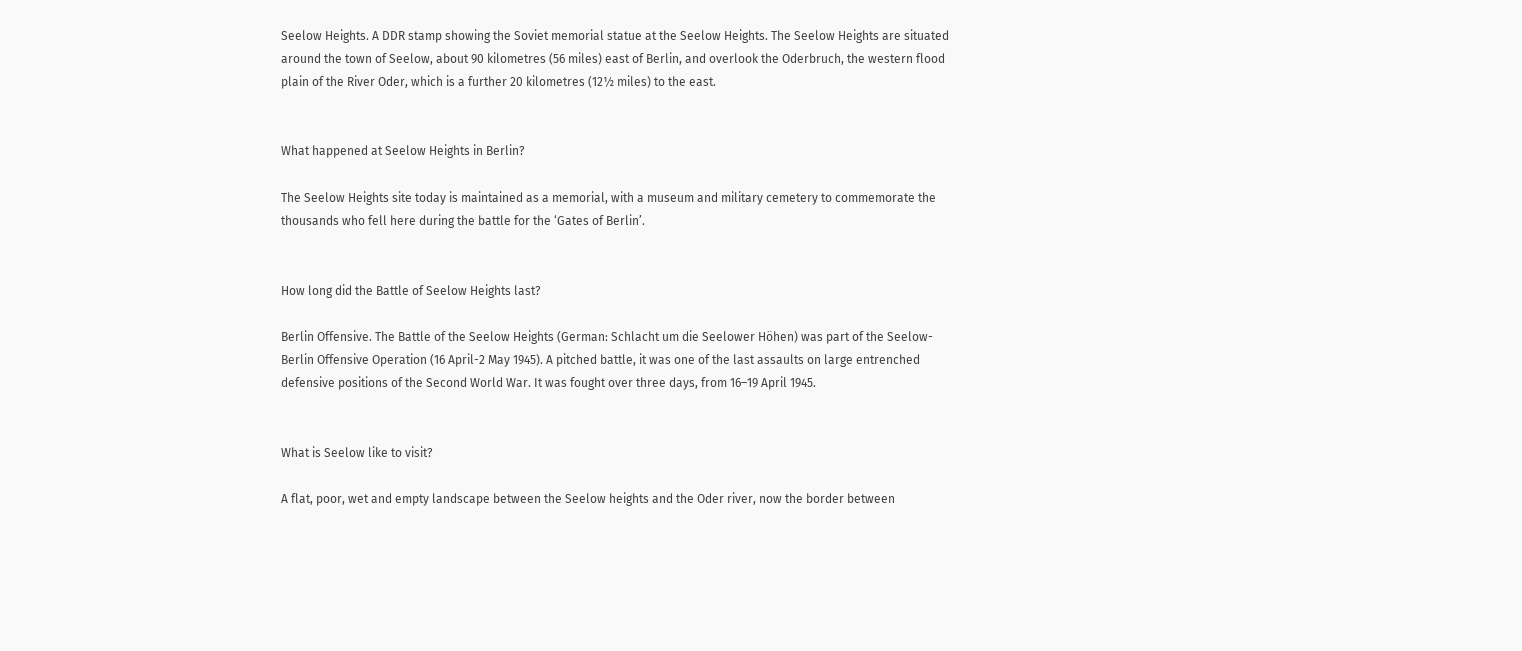Seelow Heights. A DDR stamp showing the Soviet memorial statue at the Seelow Heights. The Seelow Heights are situated around the town of Seelow, about 90 kilometres (56 miles) east of Berlin, and overlook the Oderbruch, the western flood plain of the River Oder, which is a further 20 kilometres (12½ miles) to the east.


What happened at Seelow Heights in Berlin?

The Seelow Heights site today is maintained as a memorial, with a museum and military cemetery to commemorate the thousands who fell here during the battle for the ‘Gates of Berlin’.


How long did the Battle of Seelow Heights last?

Berlin Offensive. The Battle of the Seelow Heights (German: Schlacht um die Seelower Höhen) was part of the Seelow-Berlin Offensive Operation (16 April-2 May 1945). A pitched battle, it was one of the last assaults on large entrenched defensive positions of the Second World War. It was fought over three days, from 16–19 April 1945.


What is Seelow like to visit?

A flat, poor, wet and empty landscape between the Seelow heights and the Oder river, now the border between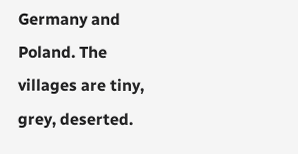Germany and Poland. The villages are tiny, grey, deserted.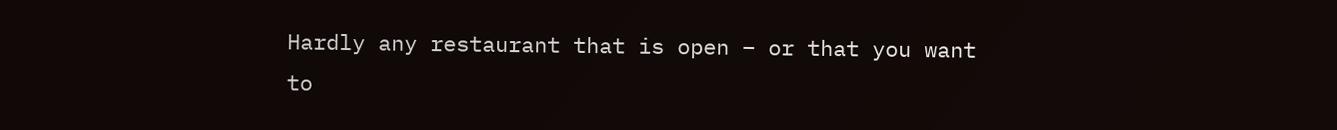Hardly any restaurant that is open – or that you want to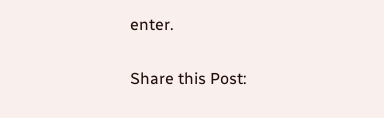enter.

Share this Post: